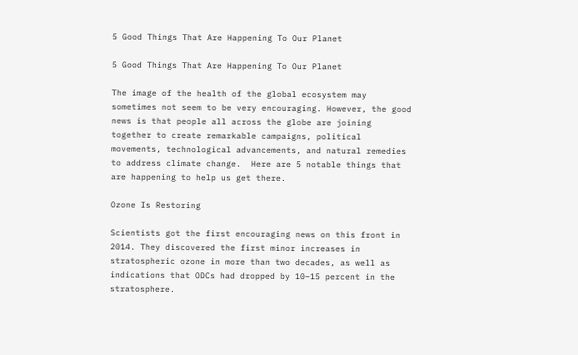5 Good Things That Are Happening To Our Planet

5 Good Things That Are Happening To Our Planet

The image of the health of the global ecosystem may sometimes not seem to be very encouraging. However, the good news is that people all across the globe are joining together to create remarkable campaigns, political movements, technological advancements, and natural remedies to address climate change.  Here are 5 notable things that are happening to help us get there.

Ozone Is Restoring

Scientists got the first encouraging news on this front in 2014. They discovered the first minor increases in stratospheric ozone in more than two decades, as well as indications that ODCs had dropped by 10–15 percent in the stratosphere.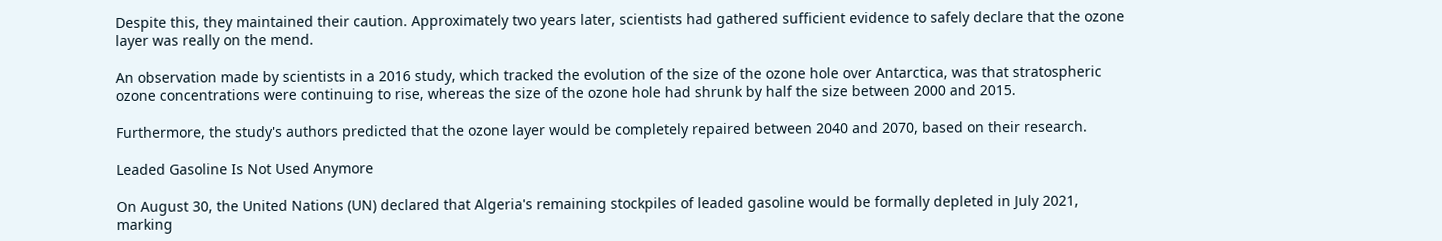Despite this, they maintained their caution. Approximately two years later, scientists had gathered sufficient evidence to safely declare that the ozone layer was really on the mend.

An observation made by scientists in a 2016 study, which tracked the evolution of the size of the ozone hole over Antarctica, was that stratospheric ozone concentrations were continuing to rise, whereas the size of the ozone hole had shrunk by half the size between 2000 and 2015.

Furthermore, the study's authors predicted that the ozone layer would be completely repaired between 2040 and 2070, based on their research.

Leaded Gasoline Is Not Used Anymore

On August 30, the United Nations (UN) declared that Algeria's remaining stockpiles of leaded gasoline would be formally depleted in July 2021, marking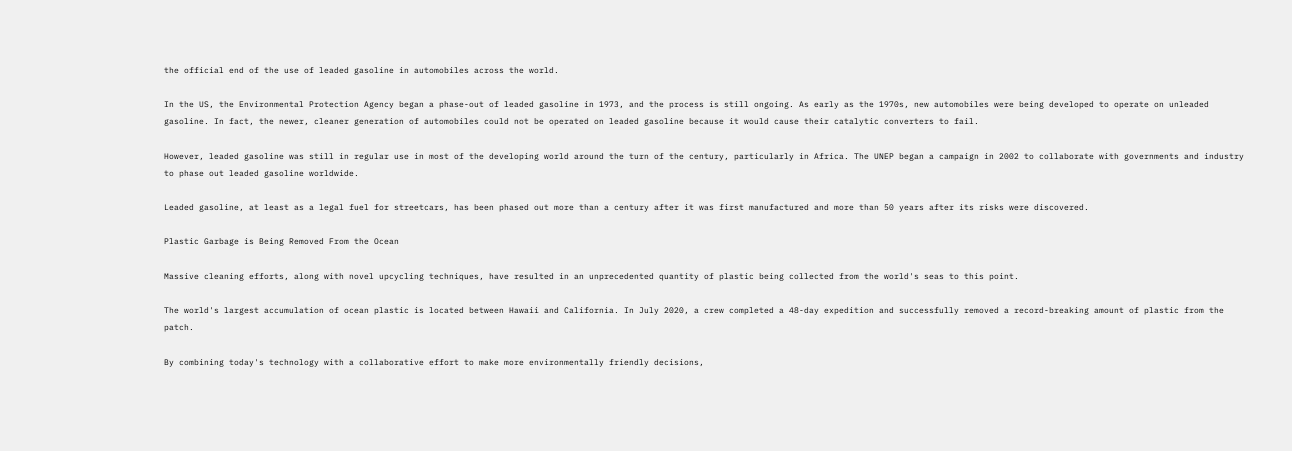the official end of the use of leaded gasoline in automobiles across the world.

In the US, the Environmental Protection Agency began a phase-out of leaded gasoline in 1973, and the process is still ongoing. As early as the 1970s, new automobiles were being developed to operate on unleaded gasoline. In fact, the newer, cleaner generation of automobiles could not be operated on leaded gasoline because it would cause their catalytic converters to fail.

However, leaded gasoline was still in regular use in most of the developing world around the turn of the century, particularly in Africa. The UNEP began a campaign in 2002 to collaborate with governments and industry to phase out leaded gasoline worldwide.

Leaded gasoline, at least as a legal fuel for streetcars, has been phased out more than a century after it was first manufactured and more than 50 years after its risks were discovered.

Plastic Garbage is Being Removed From the Ocean

Massive cleaning efforts, along with novel upcycling techniques, have resulted in an unprecedented quantity of plastic being collected from the world's seas to this point.

The world's largest accumulation of ocean plastic is located between Hawaii and California. In July 2020, a crew completed a 48-day expedition and successfully removed a record-breaking amount of plastic from the patch.

By combining today's technology with a collaborative effort to make more environmentally friendly decisions,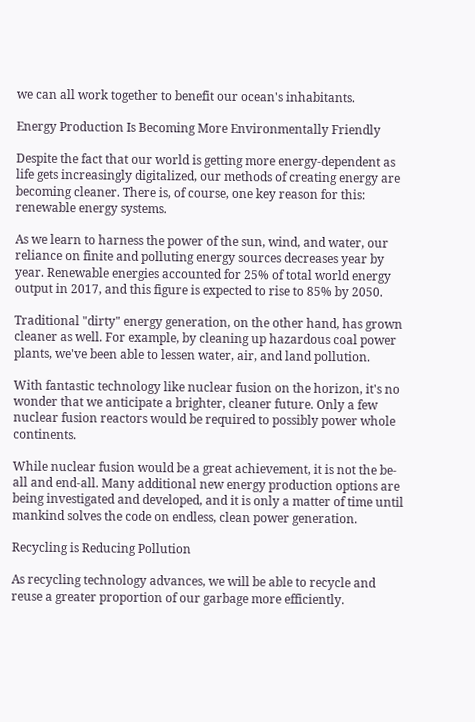we can all work together to benefit our ocean's inhabitants.

Energy Production Is Becoming More Environmentally Friendly

Despite the fact that our world is getting more energy-dependent as life gets increasingly digitalized, our methods of creating energy are becoming cleaner. There is, of course, one key reason for this: renewable energy systems.

As we learn to harness the power of the sun, wind, and water, our reliance on finite and polluting energy sources decreases year by year. Renewable energies accounted for 25% of total world energy output in 2017, and this figure is expected to rise to 85% by 2050.

Traditional "dirty" energy generation, on the other hand, has grown cleaner as well. For example, by cleaning up hazardous coal power plants, we've been able to lessen water, air, and land pollution.

With fantastic technology like nuclear fusion on the horizon, it's no wonder that we anticipate a brighter, cleaner future. Only a few nuclear fusion reactors would be required to possibly power whole continents.

While nuclear fusion would be a great achievement, it is not the be-all and end-all. Many additional new energy production options are being investigated and developed, and it is only a matter of time until mankind solves the code on endless, clean power generation.

Recycling is Reducing Pollution

As recycling technology advances, we will be able to recycle and reuse a greater proportion of our garbage more efficiently.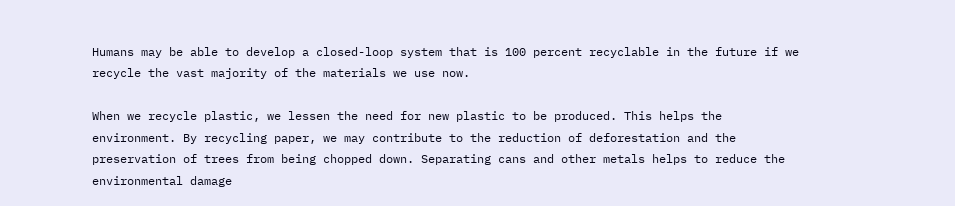Humans may be able to develop a closed-loop system that is 100 percent recyclable in the future if we recycle the vast majority of the materials we use now.

When we recycle plastic, we lessen the need for new plastic to be produced. This helps the environment. By recycling paper, we may contribute to the reduction of deforestation and the preservation of trees from being chopped down. Separating cans and other metals helps to reduce the environmental damage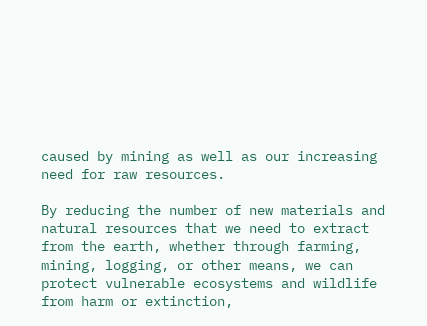caused by mining as well as our increasing need for raw resources.

By reducing the number of new materials and natural resources that we need to extract from the earth, whether through farming, mining, logging, or other means, we can protect vulnerable ecosystems and wildlife from harm or extinction,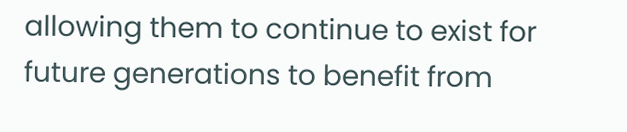allowing them to continue to exist for future generations to benefit from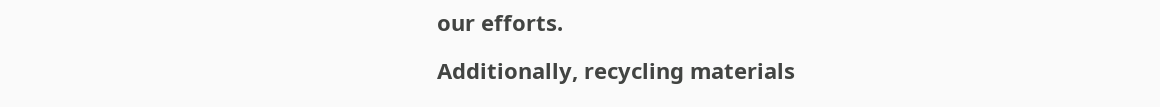our efforts.

Additionally, recycling materials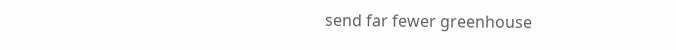send far fewer greenhouse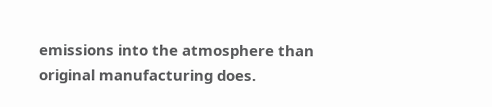emissions into the atmosphere than original manufacturing does.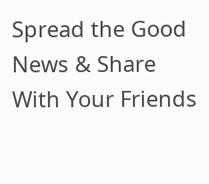Spread the Good News & Share With Your Friends